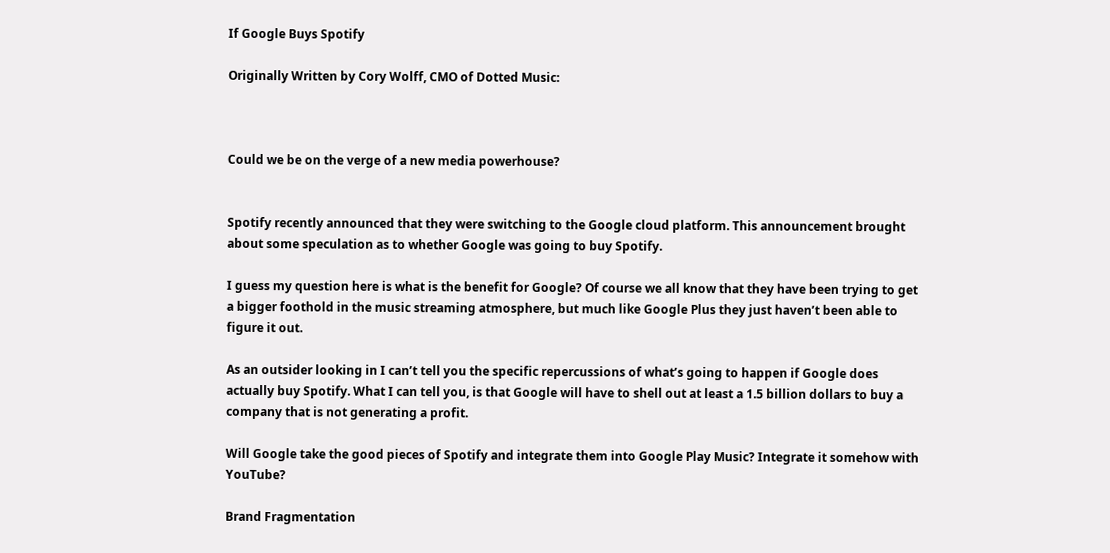If Google Buys Spotify

Originally Written by Cory Wolff, CMO of Dotted Music:



Could we be on the verge of a new media powerhouse?


Spotify recently announced that they were switching to the Google cloud platform. This announcement brought about some speculation as to whether Google was going to buy Spotify.

I guess my question here is what is the benefit for Google? Of course we all know that they have been trying to get a bigger foothold in the music streaming atmosphere, but much like Google Plus they just haven’t been able to figure it out.

As an outsider looking in I can’t tell you the specific repercussions of what’s going to happen if Google does actually buy Spotify. What I can tell you, is that Google will have to shell out at least a 1.5 billion dollars to buy a company that is not generating a profit.

Will Google take the good pieces of Spotify and integrate them into Google Play Music? Integrate it somehow with YouTube?

Brand Fragmentation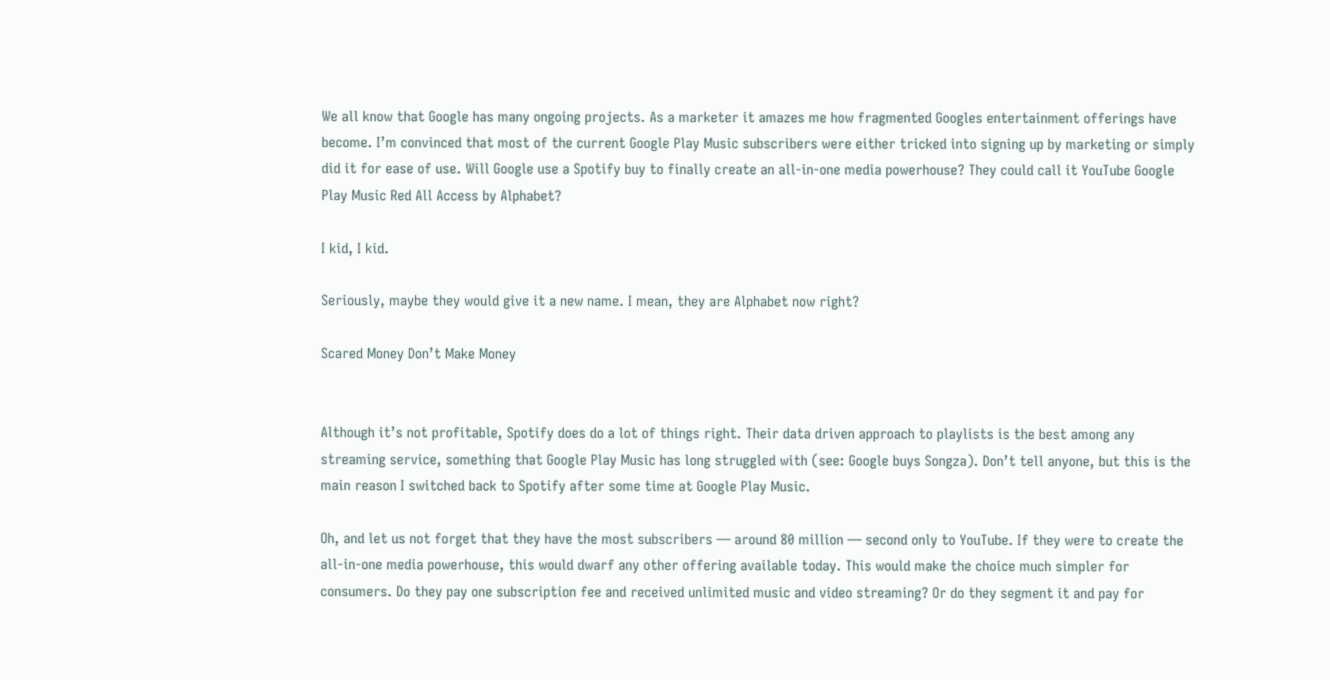We all know that Google has many ongoing projects. As a marketer it amazes me how fragmented Googles entertainment offerings have become. I’m convinced that most of the current Google Play Music subscribers were either tricked into signing up by marketing or simply did it for ease of use. Will Google use a Spotify buy to finally create an all-in-one media powerhouse? They could call it YouTube Google Play Music Red All Access by Alphabet?

I kid, I kid.

Seriously, maybe they would give it a new name. I mean, they are Alphabet now right?

Scared Money Don’t Make Money


Although it’s not profitable, Spotify does do a lot of things right. Their data driven approach to playlists is the best among any streaming service, something that Google Play Music has long struggled with (see: Google buys Songza). Don’t tell anyone, but this is the main reason I switched back to Spotify after some time at Google Play Music.

Oh, and let us not forget that they have the most subscribers — around 80 million — second only to YouTube. If they were to create the all-in-one media powerhouse, this would dwarf any other offering available today. This would make the choice much simpler for consumers. Do they pay one subscription fee and received unlimited music and video streaming? Or do they segment it and pay for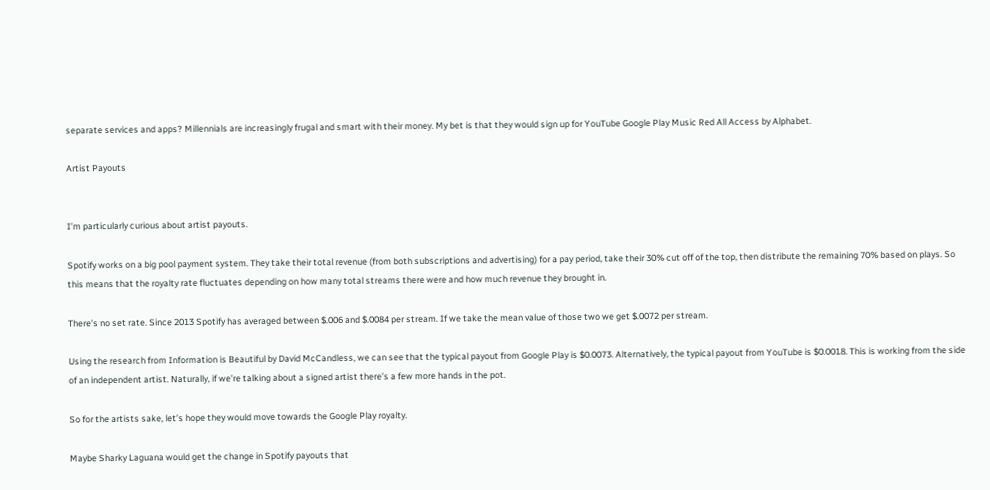separate services and apps? Millennials are increasingly frugal and smart with their money. My bet is that they would sign up for YouTube Google Play Music Red All Access by Alphabet.

Artist Payouts


I’m particularly curious about artist payouts.

Spotify works on a big pool payment system. They take their total revenue (from both subscriptions and advertising) for a pay period, take their 30% cut off of the top, then distribute the remaining 70% based on plays. So this means that the royalty rate fluctuates depending on how many total streams there were and how much revenue they brought in.

There’s no set rate. Since 2013 Spotify has averaged between $.006 and $.0084 per stream. If we take the mean value of those two we get $.0072 per stream.

Using the research from Information is Beautiful by David McCandless, we can see that the typical payout from Google Play is $0.0073. Alternatively, the typical payout from YouTube is $0.0018. This is working from the side of an independent artist. Naturally, if we’re talking about a signed artist there’s a few more hands in the pot.

So for the artists sake, let’s hope they would move towards the Google Play royalty.

Maybe Sharky Laguana would get the change in Spotify payouts that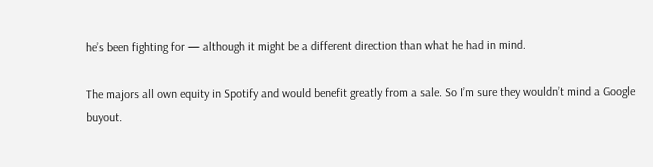he’s been fighting for — although it might be a different direction than what he had in mind.

The majors all own equity in Spotify and would benefit greatly from a sale. So I’m sure they wouldn’t mind a Google buyout.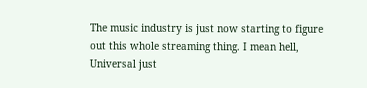The music industry is just now starting to figure out this whole streaming thing. I mean hell, Universal just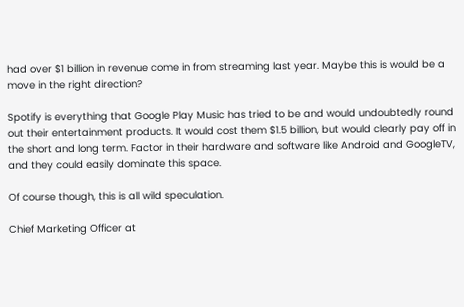had over $1 billion in revenue come in from streaming last year. Maybe this is would be a move in the right direction?

Spotify is everything that Google Play Music has tried to be and would undoubtedly round out their entertainment products. It would cost them $1.5 billion, but would clearly pay off in the short and long term. Factor in their hardware and software like Android and GoogleTV, and they could easily dominate this space.

Of course though, this is all wild speculation.

Chief Marketing Officer at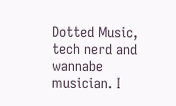Dotted Music, tech nerd and wannabe musician. I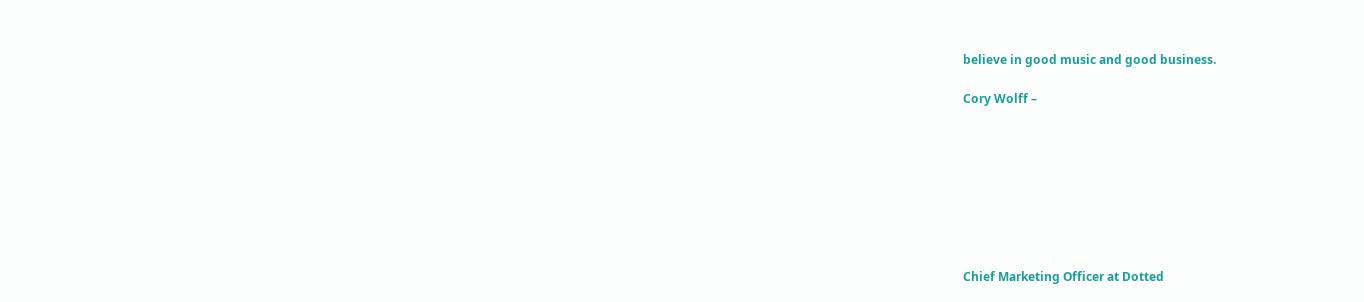believe in good music and good business.

Cory Wolff –








Chief Marketing Officer at Dotted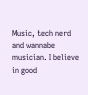Music, tech nerd and wannabe musician. I believe in good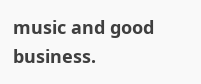music and good business.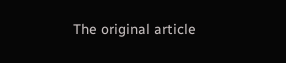The original article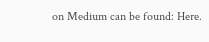on Medium can be found: Here.